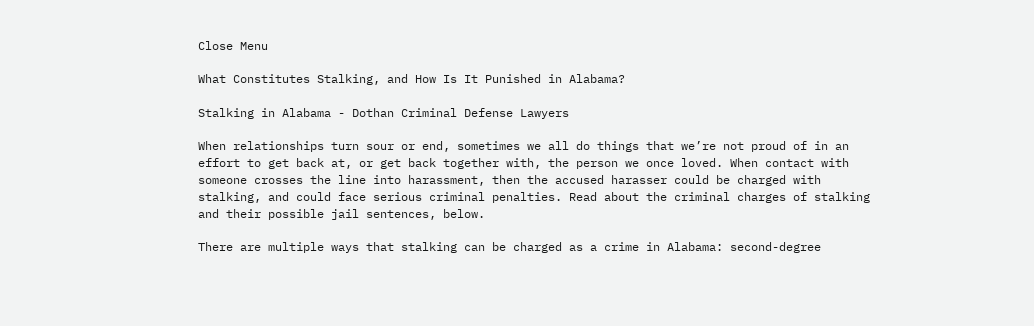Close Menu

What Constitutes Stalking, and How Is It Punished in Alabama?

Stalking in Alabama - Dothan Criminal Defense Lawyers

When relationships turn sour or end, sometimes we all do things that we’re not proud of in an effort to get back at, or get back together with, the person we once loved. When contact with someone crosses the line into harassment, then the accused harasser could be charged with stalking, and could face serious criminal penalties. Read about the criminal charges of stalking and their possible jail sentences, below.

There are multiple ways that stalking can be charged as a crime in Alabama: second-degree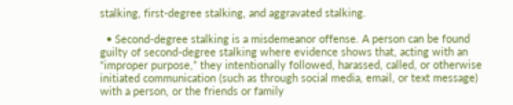stalking, first-degree stalking, and aggravated stalking.

  • Second-degree stalking is a misdemeanor offense. A person can be found guilty of second-degree stalking where evidence shows that, acting with an “improper purpose,” they intentionally followed, harassed, called, or otherwise initiated communication (such as through social media, email, or text message) with a person, or the friends or family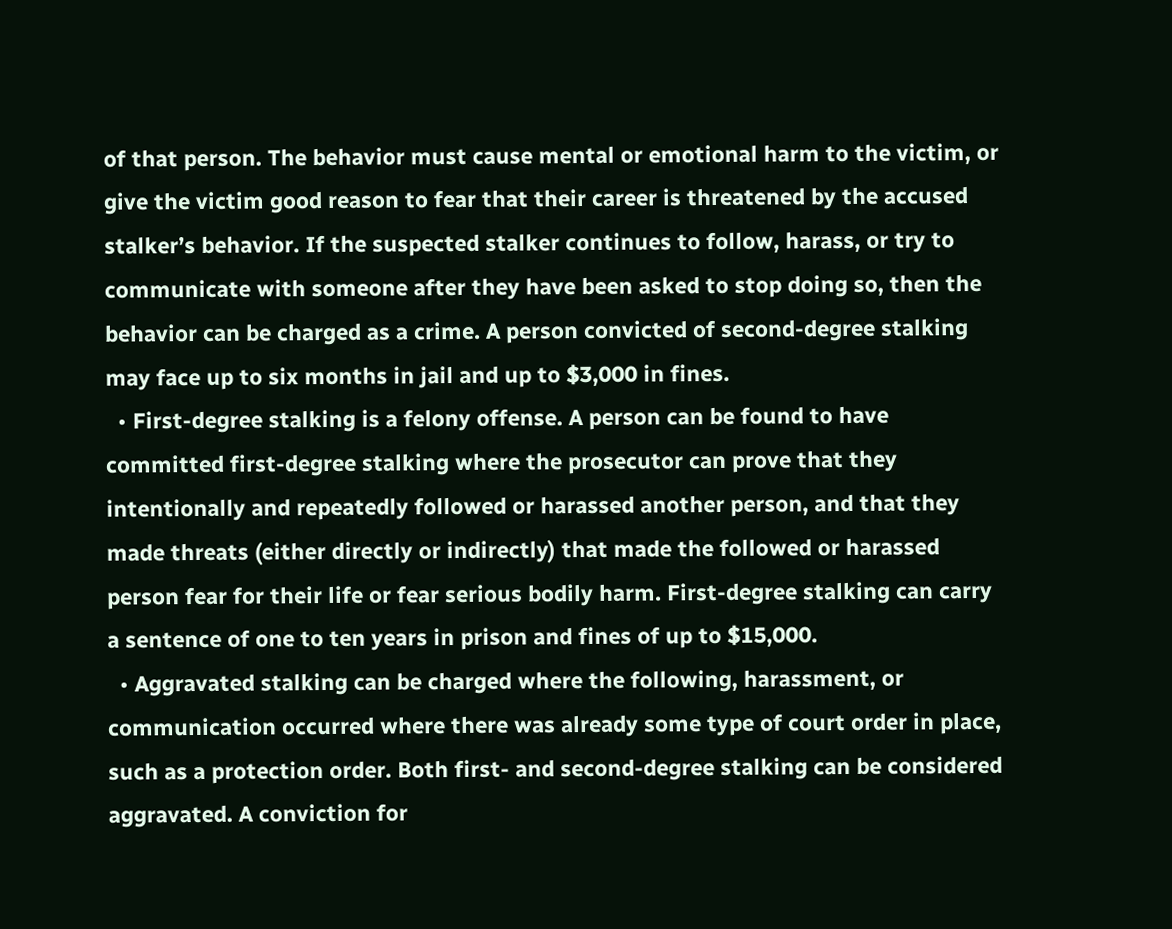of that person. The behavior must cause mental or emotional harm to the victim, or give the victim good reason to fear that their career is threatened by the accused stalker’s behavior. If the suspected stalker continues to follow, harass, or try to communicate with someone after they have been asked to stop doing so, then the behavior can be charged as a crime. A person convicted of second-degree stalking may face up to six months in jail and up to $3,000 in fines.
  • First-degree stalking is a felony offense. A person can be found to have committed first-degree stalking where the prosecutor can prove that they intentionally and repeatedly followed or harassed another person, and that they made threats (either directly or indirectly) that made the followed or harassed person fear for their life or fear serious bodily harm. First-degree stalking can carry a sentence of one to ten years in prison and fines of up to $15,000.
  • Aggravated stalking can be charged where the following, harassment, or communication occurred where there was already some type of court order in place, such as a protection order. Both first- and second-degree stalking can be considered aggravated. A conviction for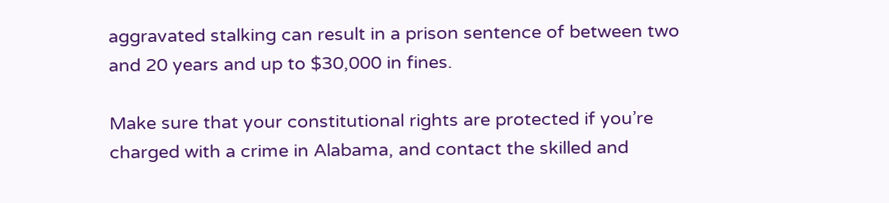aggravated stalking can result in a prison sentence of between two and 20 years and up to $30,000 in fines.

Make sure that your constitutional rights are protected if you’re charged with a crime in Alabama, and contact the skilled and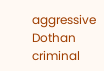aggressive Dothan criminal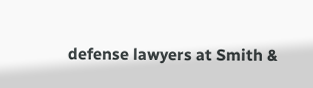defense lawyers at Smith &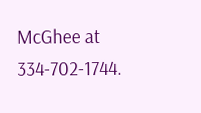McGhee at 334-702-1744.